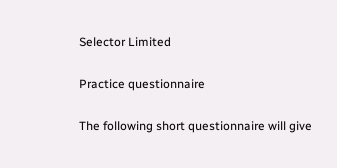Selector Limited

Practice questionnaire

The following short questionnaire will give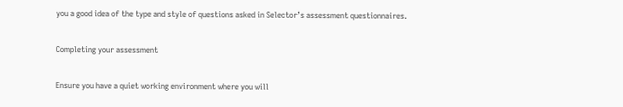you a good idea of the type and style of questions asked in Selector’s assessment questionnaires.

Completing your assessment

Ensure you have a quiet working environment where you will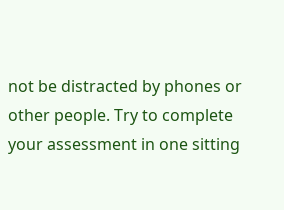not be distracted by phones or other people. Try to complete your assessment in one sitting